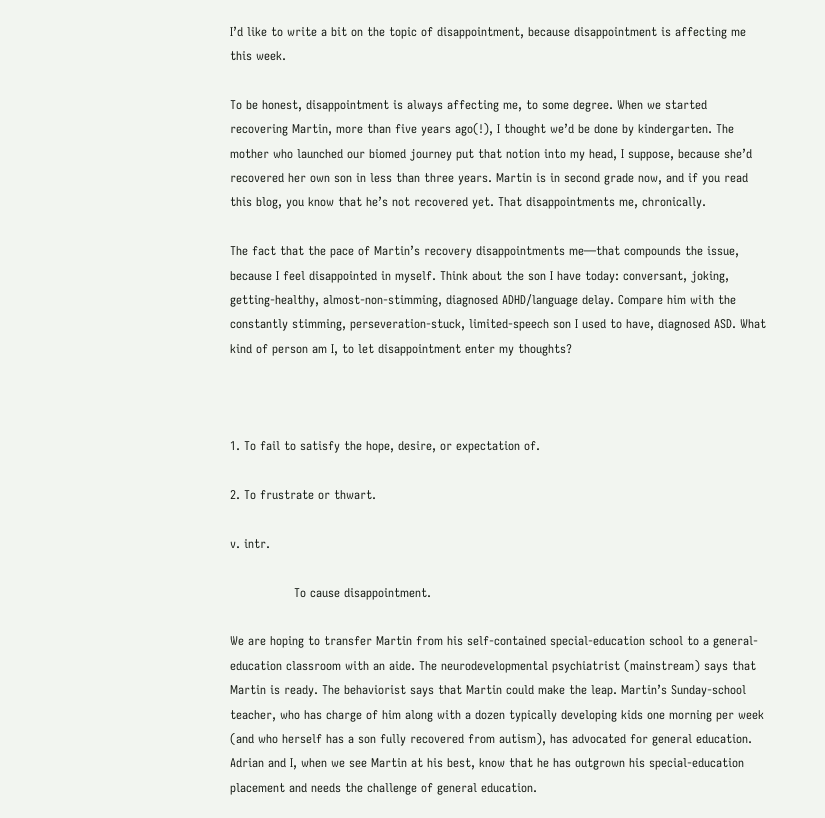I’d like to write a bit on the topic of disappointment, because disappointment is affecting me this week.

To be honest, disappointment is always affecting me, to some degree. When we started recovering Martin, more than five years ago(!), I thought we’d be done by kindergarten. The mother who launched our biomed journey put that notion into my head, I suppose, because she’d recovered her own son in less than three years. Martin is in second grade now, and if you read this blog, you know that he’s not recovered yet. That disappointments me, chronically.

The fact that the pace of Martin’s recovery disappointments me—that compounds the issue, because I feel disappointed in myself. Think about the son I have today: conversant, joking, getting-healthy, almost-non-stimming, diagnosed ADHD/language delay. Compare him with the constantly stimming, perseveration-stuck, limited-speech son I used to have, diagnosed ASD. What kind of person am I, to let disappointment enter my thoughts?



1. To fail to satisfy the hope, desire, or expectation of.

2. To frustrate or thwart.

v. intr.

                To cause disappointment.

We are hoping to transfer Martin from his self-contained special-education school to a general-education classroom with an aide. The neurodevelopmental psychiatrist (mainstream) says that Martin is ready. The behaviorist says that Martin could make the leap. Martin’s Sunday-school teacher, who has charge of him along with a dozen typically developing kids one morning per week (and who herself has a son fully recovered from autism), has advocated for general education. Adrian and I, when we see Martin at his best, know that he has outgrown his special-education placement and needs the challenge of general education.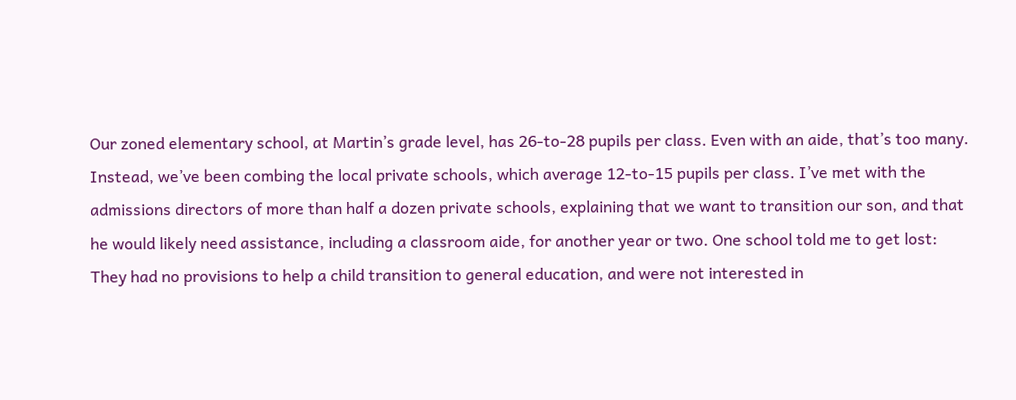Our zoned elementary school, at Martin’s grade level, has 26-to-28 pupils per class. Even with an aide, that’s too many. Instead, we’ve been combing the local private schools, which average 12-to-15 pupils per class. I’ve met with the admissions directors of more than half a dozen private schools, explaining that we want to transition our son, and that he would likely need assistance, including a classroom aide, for another year or two. One school told me to get lost: They had no provisions to help a child transition to general education, and were not interested in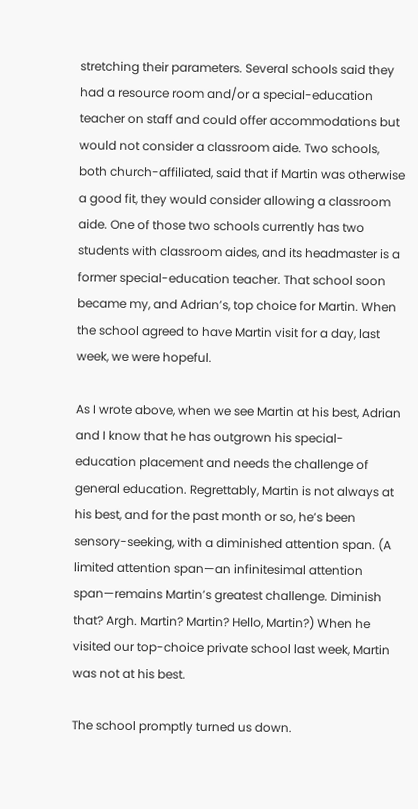stretching their parameters. Several schools said they had a resource room and/or a special-education teacher on staff and could offer accommodations but would not consider a classroom aide. Two schools, both church-affiliated, said that if Martin was otherwise a good fit, they would consider allowing a classroom aide. One of those two schools currently has two students with classroom aides, and its headmaster is a former special-education teacher. That school soon became my, and Adrian’s, top choice for Martin. When the school agreed to have Martin visit for a day, last week, we were hopeful.

As I wrote above, when we see Martin at his best, Adrian and I know that he has outgrown his special-education placement and needs the challenge of general education. Regrettably, Martin is not always at his best, and for the past month or so, he’s been sensory-seeking, with a diminished attention span. (A limited attention span—an infinitesimal attention span—remains Martin’s greatest challenge. Diminish that? Argh. Martin? Martin? Hello, Martin?) When he visited our top-choice private school last week, Martin was not at his best.

The school promptly turned us down.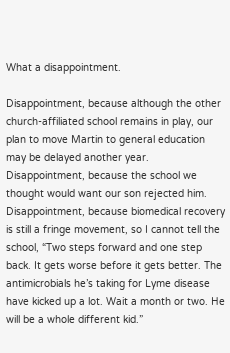What a disappointment.

Disappointment, because although the other church-affiliated school remains in play, our plan to move Martin to general education may be delayed another year. Disappointment, because the school we thought would want our son rejected him. Disappointment, because biomedical recovery is still a fringe movement, so I cannot tell the school, “Two steps forward and one step back. It gets worse before it gets better. The antimicrobials he’s taking for Lyme disease have kicked up a lot. Wait a month or two. He will be a whole different kid.”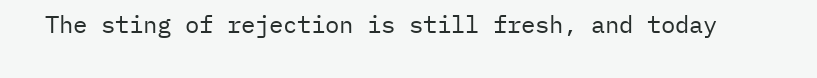The sting of rejection is still fresh, and today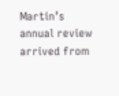Martin’s annual review arrived from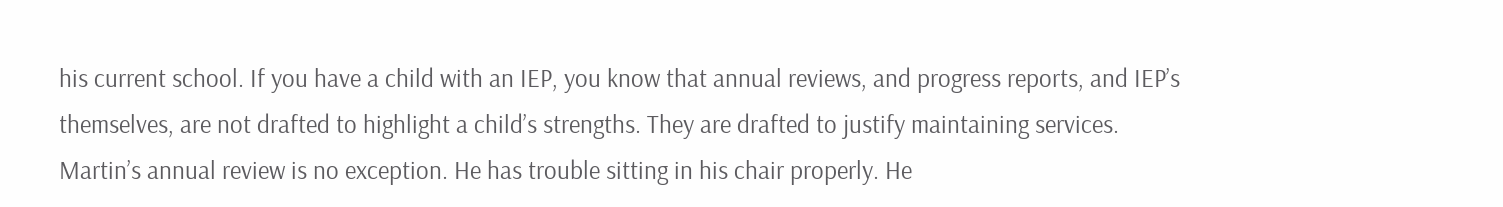his current school. If you have a child with an IEP, you know that annual reviews, and progress reports, and IEP’s themselves, are not drafted to highlight a child’s strengths. They are drafted to justify maintaining services. Martin’s annual review is no exception. He has trouble sitting in his chair properly. He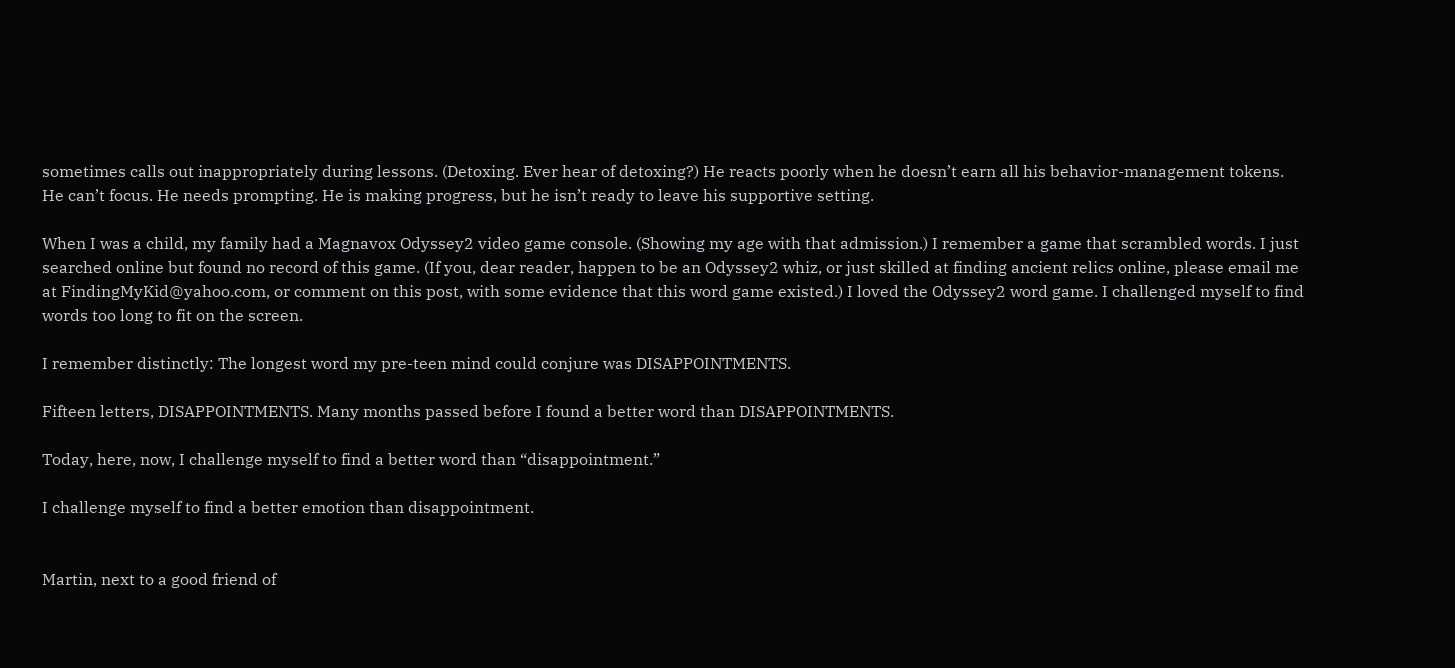sometimes calls out inappropriately during lessons. (Detoxing. Ever hear of detoxing?) He reacts poorly when he doesn’t earn all his behavior-management tokens. He can’t focus. He needs prompting. He is making progress, but he isn’t ready to leave his supportive setting.

When I was a child, my family had a Magnavox Odyssey2 video game console. (Showing my age with that admission.) I remember a game that scrambled words. I just searched online but found no record of this game. (If you, dear reader, happen to be an Odyssey2 whiz, or just skilled at finding ancient relics online, please email me at FindingMyKid@yahoo.com, or comment on this post, with some evidence that this word game existed.) I loved the Odyssey2 word game. I challenged myself to find words too long to fit on the screen.

I remember distinctly: The longest word my pre-teen mind could conjure was DISAPPOINTMENTS.

Fifteen letters, DISAPPOINTMENTS. Many months passed before I found a better word than DISAPPOINTMENTS.

Today, here, now, I challenge myself to find a better word than “disappointment.”

I challenge myself to find a better emotion than disappointment.


Martin, next to a good friend of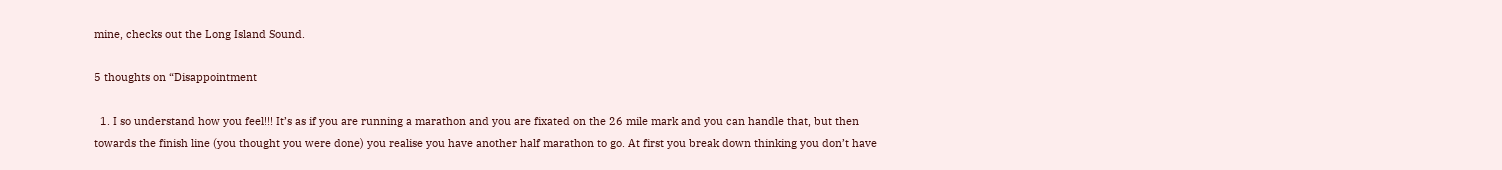mine, checks out the Long Island Sound.

5 thoughts on “Disappointment

  1. I so understand how you feel!!! It’s as if you are running a marathon and you are fixated on the 26 mile mark and you can handle that, but then towards the finish line (you thought you were done) you realise you have another half marathon to go. At first you break down thinking you don’t have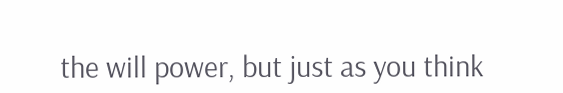the will power, but just as you think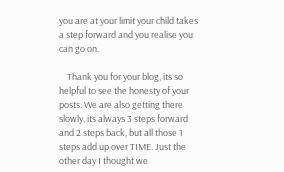you are at your limit your child takes a step forward and you realise you can go on.

    Thank you for your blog, its so helpful to see the honesty of your posts. We are also getting there slowly, its always 3 steps forward and 2 steps back, but all those 1 steps add up over TIME. Just the other day I thought we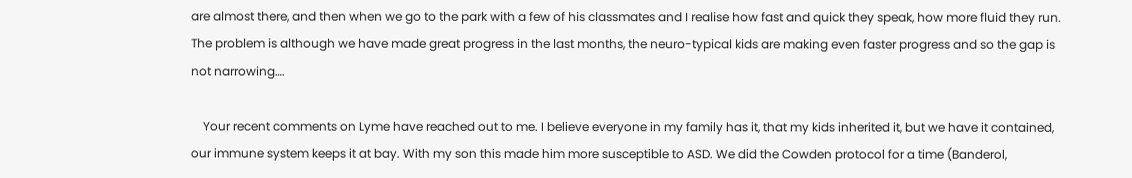are almost there, and then when we go to the park with a few of his classmates and I realise how fast and quick they speak, how more fluid they run. The problem is although we have made great progress in the last months, the neuro-typical kids are making even faster progress and so the gap is not narrowing….

    Your recent comments on Lyme have reached out to me. I believe everyone in my family has it, that my kids inherited it, but we have it contained, our immune system keeps it at bay. With my son this made him more susceptible to ASD. We did the Cowden protocol for a time (Banderol,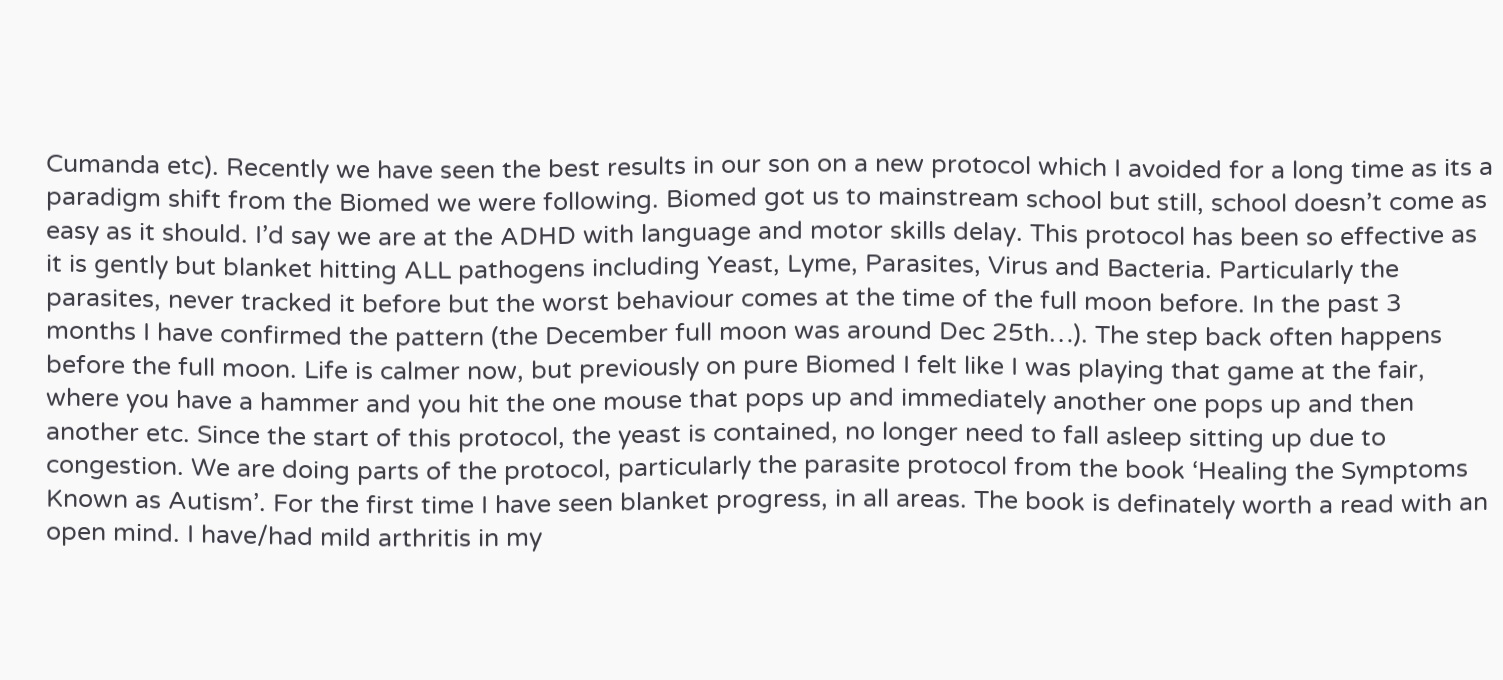Cumanda etc). Recently we have seen the best results in our son on a new protocol which I avoided for a long time as its a paradigm shift from the Biomed we were following. Biomed got us to mainstream school but still, school doesn’t come as easy as it should. I’d say we are at the ADHD with language and motor skills delay. This protocol has been so effective as it is gently but blanket hitting ALL pathogens including Yeast, Lyme, Parasites, Virus and Bacteria. Particularly the parasites, never tracked it before but the worst behaviour comes at the time of the full moon before. In the past 3 months I have confirmed the pattern (the December full moon was around Dec 25th…). The step back often happens before the full moon. Life is calmer now, but previously on pure Biomed I felt like I was playing that game at the fair, where you have a hammer and you hit the one mouse that pops up and immediately another one pops up and then another etc. Since the start of this protocol, the yeast is contained, no longer need to fall asleep sitting up due to congestion. We are doing parts of the protocol, particularly the parasite protocol from the book ‘Healing the Symptoms Known as Autism’. For the first time I have seen blanket progress, in all areas. The book is definately worth a read with an open mind. I have/had mild arthritis in my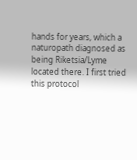hands for years, which a naturopath diagnosed as being Riketsia/Lyme located there. I first tried this protocol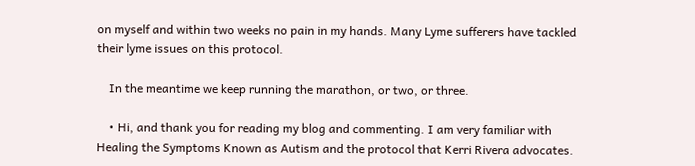on myself and within two weeks no pain in my hands. Many Lyme sufferers have tackled their lyme issues on this protocol.

    In the meantime we keep running the marathon, or two, or three.

    • Hi, and thank you for reading my blog and commenting. I am very familiar with Healing the Symptoms Known as Autism and the protocol that Kerri Rivera advocates.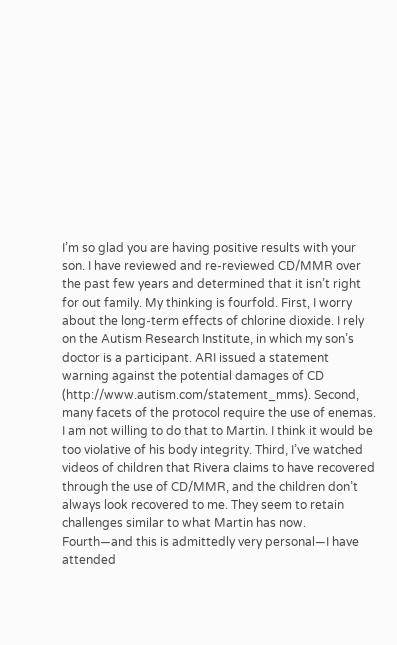I’m so glad you are having positive results with your son. I have reviewed and re-reviewed CD/MMR over the past few years and determined that it isn’t right for out family. My thinking is fourfold. First, I worry about the long-term effects of chlorine dioxide. I rely on the Autism Research Institute, in which my son’s doctor is a participant. ARI issued a statement warning against the potential damages of CD (http://www.autism.com/statement_mms). Second, many facets of the protocol require the use of enemas. I am not willing to do that to Martin. I think it would be too violative of his body integrity. Third, I’ve watched videos of children that Rivera claims to have recovered through the use of CD/MMR, and the children don’t always look recovered to me. They seem to retain challenges similar to what Martin has now. Fourth—and this is admittedly very personal—I have attended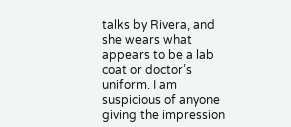talks by Rivera, and she wears what appears to be a lab coat or doctor’s uniform. I am suspicious of anyone giving the impression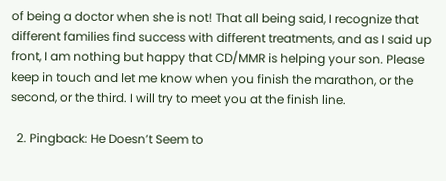of being a doctor when she is not! That all being said, I recognize that different families find success with different treatments, and as I said up front, I am nothing but happy that CD/MMR is helping your son. Please keep in touch and let me know when you finish the marathon, or the second, or the third. I will try to meet you at the finish line.

  2. Pingback: He Doesn’t Seem to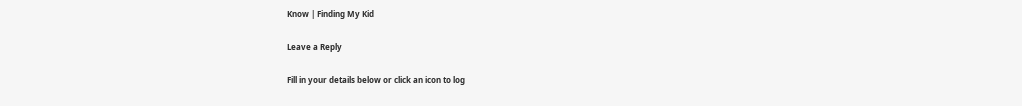Know | Finding My Kid

Leave a Reply

Fill in your details below or click an icon to log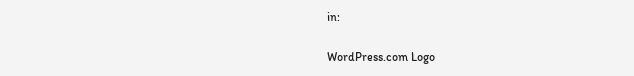in:

WordPress.com Logo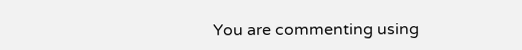You are commenting using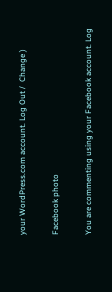your WordPress.com account. Log Out /  Change )

Facebook photo

You are commenting using your Facebook account. Log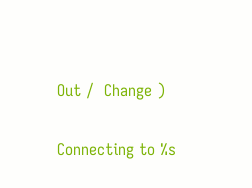Out /  Change )

Connecting to %s